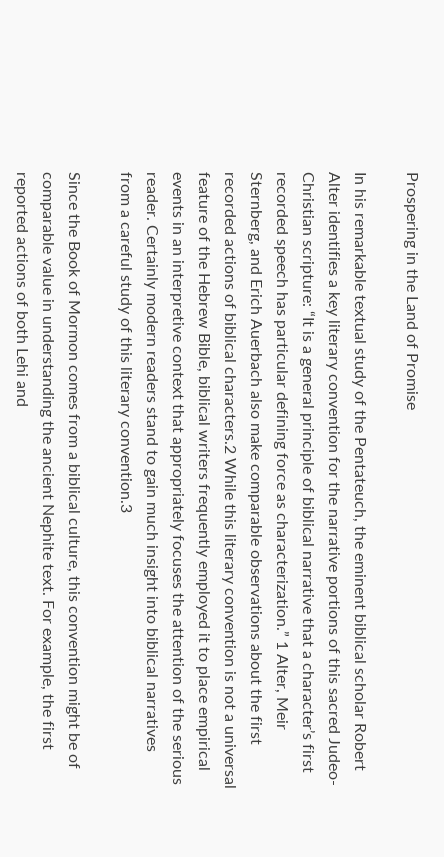Prospering in the Land of Promise

In his remarkable textual study of the Pentateuch, the eminent biblical scholar Robert Alter identifies a key literary convention for the narrative portions of this sacred Judeo-Christian scripture: “It is a general principle of biblical narrative that a character’s first recorded speech has particular defining force as characterization.” 1 Alter, Meir Sternberg, and Erich Auerbach also make comparable observations about the first recorded actions of biblical characters.2 While this literary convention is not a universal feature of the Hebrew Bible, biblical writers frequently employed it to place empirical events in an interpretive context that appropriately focuses the attention of the serious reader. Certainly modern readers stand to gain much insight into biblical narratives from a careful study of this literary convention.3

Since the Book of Mormon comes from a biblical culture, this convention might be of comparable value in understanding the ancient Nephite text. For example, the first reported actions of both Lehi and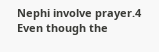Nephi involve prayer.4 Even though the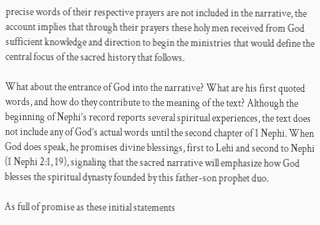precise words of their respective prayers are not included in the narrative, the account implies that through their prayers these holy men received from God sufficient knowledge and direction to begin the ministries that would define the central focus of the sacred history that follows.

What about the entrance of God into the narrative? What are his first quoted words, and how do they contribute to the meaning of the text? Although the beginning of Nephi’s record reports several spiritual experiences, the text does not include any of God’s actual words until the second chapter of 1 Nephi. When God does speak, he promises divine blessings, first to Lehi and second to Nephi (1 Nephi 2:1, 19), signaling that the sacred narrative will emphasize how God blesses the spiritual dynasty founded by this father-son prophet duo.

As full of promise as these initial statements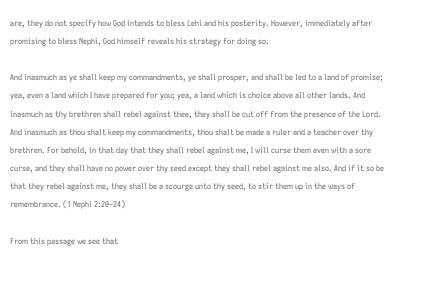are, they do not specify how God intends to bless Lehi and his posterity. However, immediately after promising to bless Nephi, God himself reveals his strategy for doing so.

And inasmuch as ye shall keep my commandments, ye shall prosper, and shall be led to a land of promise; yea, even a land which I have prepared for you; yea, a land which is choice above all other lands. And inasmuch as thy brethren shall rebel against thee, they shall be cut off from the presence of the Lord. And inasmuch as thou shalt keep my commandments, thou shalt be made a ruler and a teacher over thy brethren. For behold, in that day that they shall rebel against me, I will curse them even with a sore curse, and they shall have no power over thy seed except they shall rebel against me also. And if it so be that they rebel against me, they shall be a scourge unto thy seed, to stir them up in the ways of remembrance. (1 Nephi 2:20–24)

From this passage we see that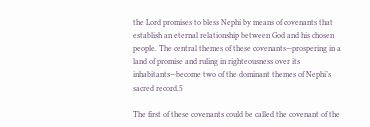the Lord promises to bless Nephi by means of covenants that establish an eternal relationship between God and his chosen people. The central themes of these covenants—prospering in a land of promise and ruling in righteousness over its inhabitants—become two of the dominant themes of Nephi’s sacred record.5

The first of these covenants could be called the covenant of the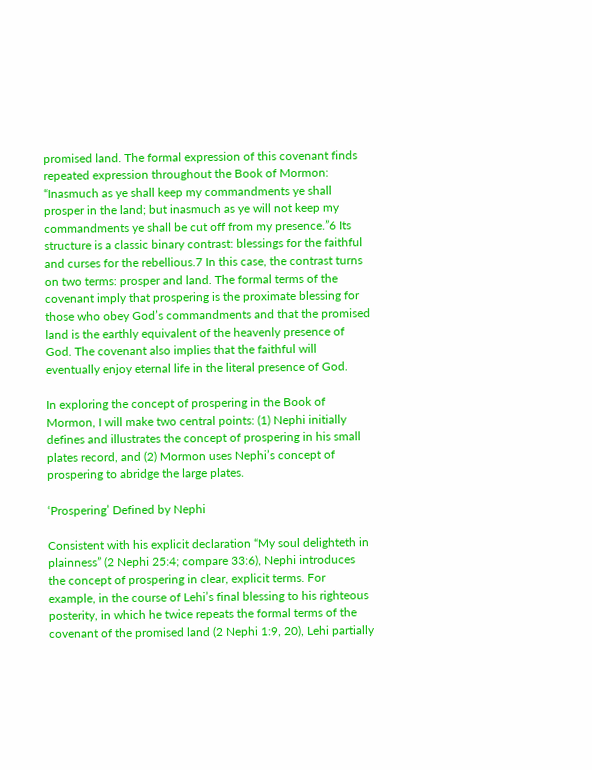promised land. The formal expression of this covenant finds repeated expression throughout the Book of Mormon: “Inasmuch as ye shall keep my commandments ye shall prosper in the land; but inasmuch as ye will not keep my commandments ye shall be cut off from my presence.”6 Its structure is a classic binary contrast: blessings for the faithful and curses for the rebellious.7 In this case, the contrast turns on two terms: prosper and land. The formal terms of the covenant imply that prospering is the proximate blessing for those who obey God’s commandments and that the promised land is the earthly equivalent of the heavenly presence of God. The covenant also implies that the faithful will eventually enjoy eternal life in the literal presence of God.

In exploring the concept of prospering in the Book of Mormon, I will make two central points: (1) Nephi initially defines and illustrates the concept of prospering in his small plates record, and (2) Mormon uses Nephi’s concept of prospering to abridge the large plates.

‘Prospering’ Defined by Nephi

Consistent with his explicit declaration “My soul delighteth in plainness” (2 Nephi 25:4; compare 33:6), Nephi introduces the concept of prospering in clear, explicit terms. For example, in the course of Lehi’s final blessing to his righteous posterity, in which he twice repeats the formal terms of the covenant of the promised land (2 Nephi 1:9, 20), Lehi partially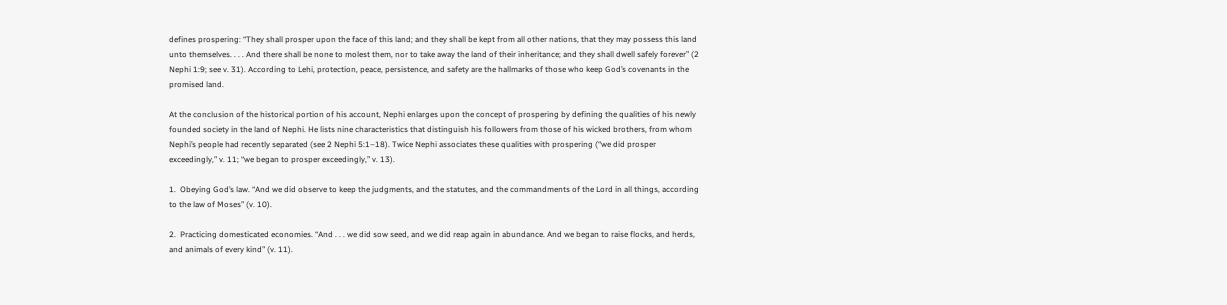defines prospering: “They shall prosper upon the face of this land; and they shall be kept from all other nations, that they may possess this land unto themselves. . . . And there shall be none to molest them, nor to take away the land of their inheritance; and they shall dwell safely forever” (2 Nephi 1:9; see v. 31). According to Lehi, protection, peace, persistence, and safety are the hallmarks of those who keep God’s covenants in the promised land.

At the conclusion of the historical portion of his account, Nephi enlarges upon the concept of prospering by defining the qualities of his newly founded society in the land of Nephi. He lists nine characteristics that distinguish his followers from those of his wicked brothers, from whom Nephi’s people had recently separated (see 2 Nephi 5:1–18). Twice Nephi associates these qualities with prospering (“we did prosper exceedingly,” v. 11; “we began to prosper exceedingly,” v. 13).

1.  Obeying God’s law. “And we did observe to keep the judgments, and the statutes, and the commandments of the Lord in all things, according to the law of Moses” (v. 10).

2.  Practicing domesticated economies. “And . . . we did sow seed, and we did reap again in abundance. And we began to raise flocks, and herds, and animals of every kind” (v. 11).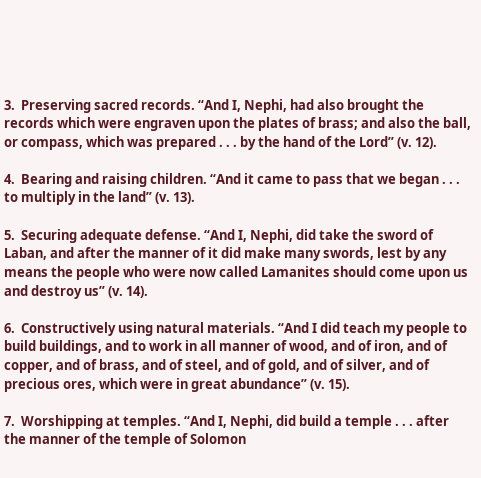3.  Preserving sacred records. “And I, Nephi, had also brought the records which were engraven upon the plates of brass; and also the ball, or compass, which was prepared . . . by the hand of the Lord” (v. 12).

4.  Bearing and raising children. “And it came to pass that we began . . . to multiply in the land” (v. 13).

5.  Securing adequate defense. “And I, Nephi, did take the sword of Laban, and after the manner of it did make many swords, lest by any means the people who were now called Lamanites should come upon us and destroy us” (v. 14).

6.  Constructively using natural materials. “And I did teach my people to build buildings, and to work in all manner of wood, and of iron, and of copper, and of brass, and of steel, and of gold, and of silver, and of precious ores, which were in great abundance” (v. 15).

7.  Worshipping at temples. “And I, Nephi, did build a temple . . . after the manner of the temple of Solomon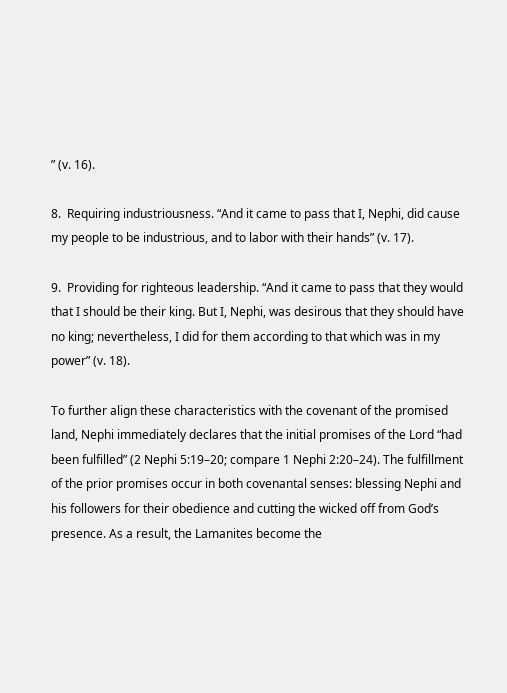” (v. 16).

8.  Requiring industriousness. “And it came to pass that I, Nephi, did cause my people to be industrious, and to labor with their hands” (v. 17).

9.  Providing for righteous leadership. “And it came to pass that they would that I should be their king. But I, Nephi, was desirous that they should have no king; nevertheless, I did for them according to that which was in my power” (v. 18).

To further align these characteristics with the covenant of the promised land, Nephi immediately declares that the initial promises of the Lord “had been fulfilled” (2 Nephi 5:19–20; compare 1 Nephi 2:20–24). The fulfillment of the prior promises occur in both covenantal senses: blessing Nephi and his followers for their obedience and cutting the wicked off from God’s presence. As a result, the Lamanites become the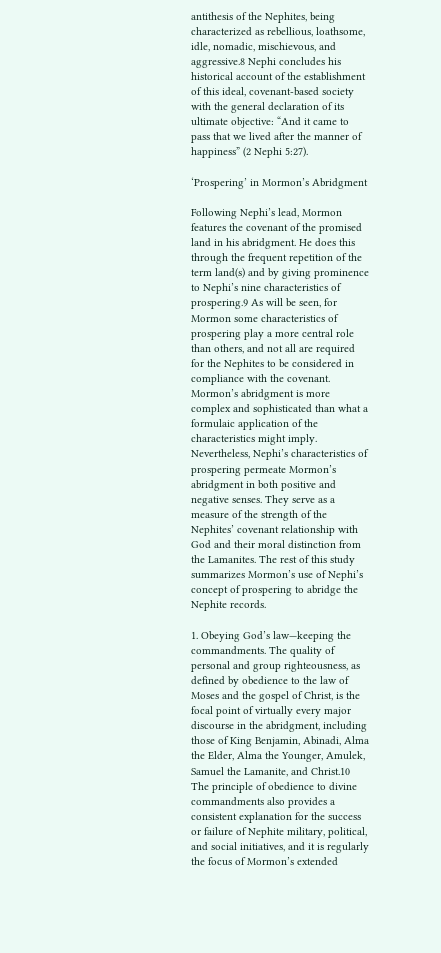antithesis of the Nephites, being characterized as rebellious, loathsome, idle, nomadic, mischievous, and aggressive.8 Nephi concludes his historical account of the establishment of this ideal, covenant-based society with the general declaration of its ultimate objective: “And it came to pass that we lived after the manner of happiness” (2 Nephi 5:27).

‘Prospering’ in Mormon’s Abridgment

Following Nephi’s lead, Mormon features the covenant of the promised land in his abridgment. He does this through the frequent repetition of the term land(s) and by giving prominence to Nephi’s nine characteristics of prospering.9 As will be seen, for Mormon some characteristics of prospering play a more central role than others, and not all are required for the Nephites to be considered in compliance with the covenant. Mormon’s abridgment is more complex and sophisticated than what a formulaic application of the characteristics might imply. Nevertheless, Nephi’s characteristics of prospering permeate Mormon’s abridgment in both positive and negative senses. They serve as a measure of the strength of the Nephites’ covenant relationship with God and their moral distinction from the Lamanites. The rest of this study summarizes Mormon’s use of Nephi’s concept of prospering to abridge the Nephite records.

1. Obeying God’s law—keeping the commandments. The quality of personal and group righteousness, as defined by obedience to the law of Moses and the gospel of Christ, is the focal point of virtually every major discourse in the abridgment, including those of King Benjamin, Abinadi, Alma the Elder, Alma the Younger, Amulek, Samuel the Lamanite, and Christ.10 The principle of obedience to divine commandments also provides a consistent explanation for the success or failure of Nephite military, political, and social initiatives, and it is regularly the focus of Mormon’s extended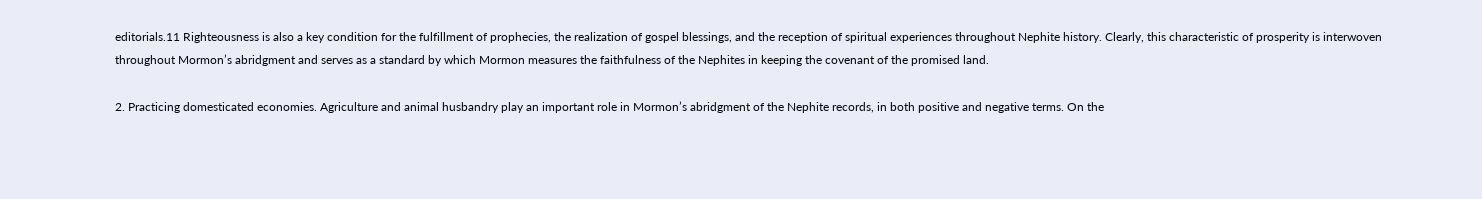editorials.11 Righteousness is also a key condition for the fulfillment of prophecies, the realization of gospel blessings, and the reception of spiritual experiences throughout Nephite history. Clearly, this characteristic of prosperity is interwoven throughout Mormon’s abridgment and serves as a standard by which Mormon measures the faithfulness of the Nephites in keeping the covenant of the promised land.

2. Practicing domesticated economies. Agriculture and animal husbandry play an important role in Mormon’s abridgment of the Nephite records, in both positive and negative terms. On the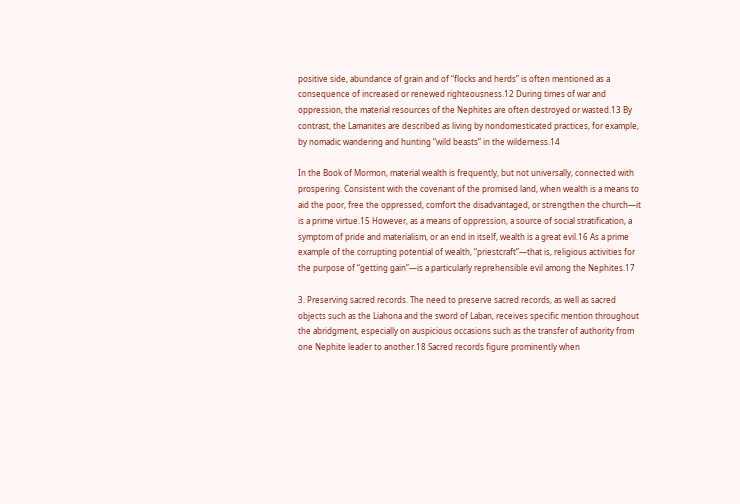positive side, abundance of grain and of “flocks and herds” is often mentioned as a consequence of increased or renewed righteousness.12 During times of war and oppression, the material resources of the Nephites are often destroyed or wasted.13 By contrast, the Lamanites are described as living by nondomesticated practices, for example, by nomadic wandering and hunting “wild beasts” in the wilderness.14

In the Book of Mormon, material wealth is frequently, but not universally, connected with prospering. Consistent with the covenant of the promised land, when wealth is a means to aid the poor, free the oppressed, comfort the disadvantaged, or strengthen the church—it is a prime virtue.15 However, as a means of oppression, a source of social stratification, a symptom of pride and materialism, or an end in itself, wealth is a great evil.16 As a prime example of the corrupting potential of wealth, “priestcraft”—that is, religious activities for the purpose of “getting gain”—is a particularly reprehensible evil among the Nephites.17

3. Preserving sacred records. The need to preserve sacred records, as well as sacred objects such as the Liahona and the sword of Laban, receives specific mention throughout the abridgment, especially on auspicious occasions such as the transfer of authority from one Nephite leader to another.18 Sacred records figure prominently when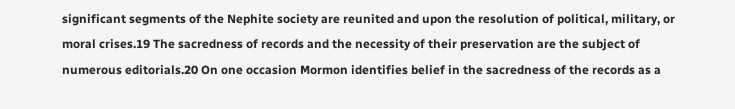significant segments of the Nephite society are reunited and upon the resolution of political, military, or moral crises.19 The sacredness of records and the necessity of their preservation are the subject of numerous editorials.20 On one occasion Mormon identifies belief in the sacredness of the records as a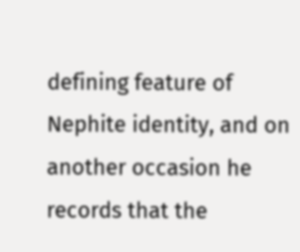defining feature of Nephite identity, and on another occasion he records that the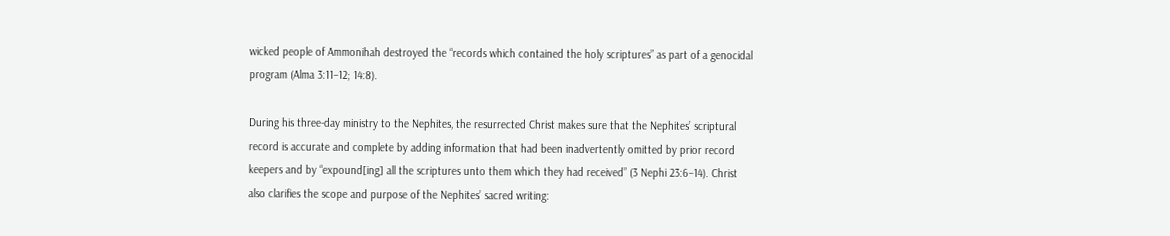wicked people of Ammonihah destroyed the “records which contained the holy scriptures” as part of a genocidal program (Alma 3:11–12; 14:8).

During his three-day ministry to the Nephites, the resurrected Christ makes sure that the Nephites’ scriptural record is accurate and complete by adding information that had been inadvertently omitted by prior record keepers and by “expound[ing] all the scriptures unto them which they had received” (3 Nephi 23:6–14). Christ also clarifies the scope and purpose of the Nephites’ sacred writing: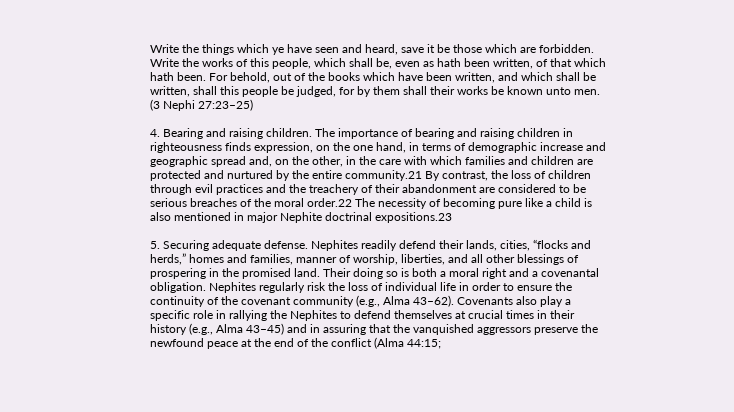Write the things which ye have seen and heard, save it be those which are forbidden. Write the works of this people, which shall be, even as hath been written, of that which hath been. For behold, out of the books which have been written, and which shall be written, shall this people be judged, for by them shall their works be known unto men. (3 Nephi 27:23–25)

4. Bearing and raising children. The importance of bearing and raising children in righteousness finds expression, on the one hand, in terms of demographic increase and geographic spread and, on the other, in the care with which families and children are protected and nurtured by the entire community.21 By contrast, the loss of children through evil practices and the treachery of their abandonment are considered to be serious breaches of the moral order.22 The necessity of becoming pure like a child is also mentioned in major Nephite doctrinal expositions.23

5. Securing adequate defense. Nephites readily defend their lands, cities, “flocks and herds,” homes and families, manner of worship, liberties, and all other blessings of prospering in the promised land. Their doing so is both a moral right and a covenantal obligation. Nephites regularly risk the loss of individual life in order to ensure the continuity of the covenant community (e.g., Alma 43–62). Covenants also play a specific role in rallying the Nephites to defend themselves at crucial times in their history (e.g., Alma 43–45) and in assuring that the vanquished aggressors preserve the newfound peace at the end of the conflict (Alma 44:15;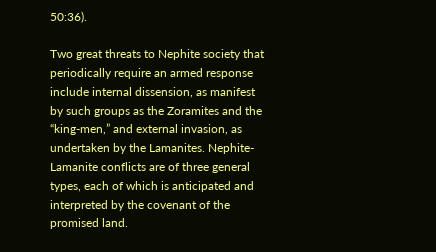50:36).

Two great threats to Nephite society that periodically require an armed response include internal dissension, as manifest by such groups as the Zoramites and the “king-men,” and external invasion, as undertaken by the Lamanites. Nephite-Lamanite conflicts are of three general types, each of which is anticipated and interpreted by the covenant of the promised land.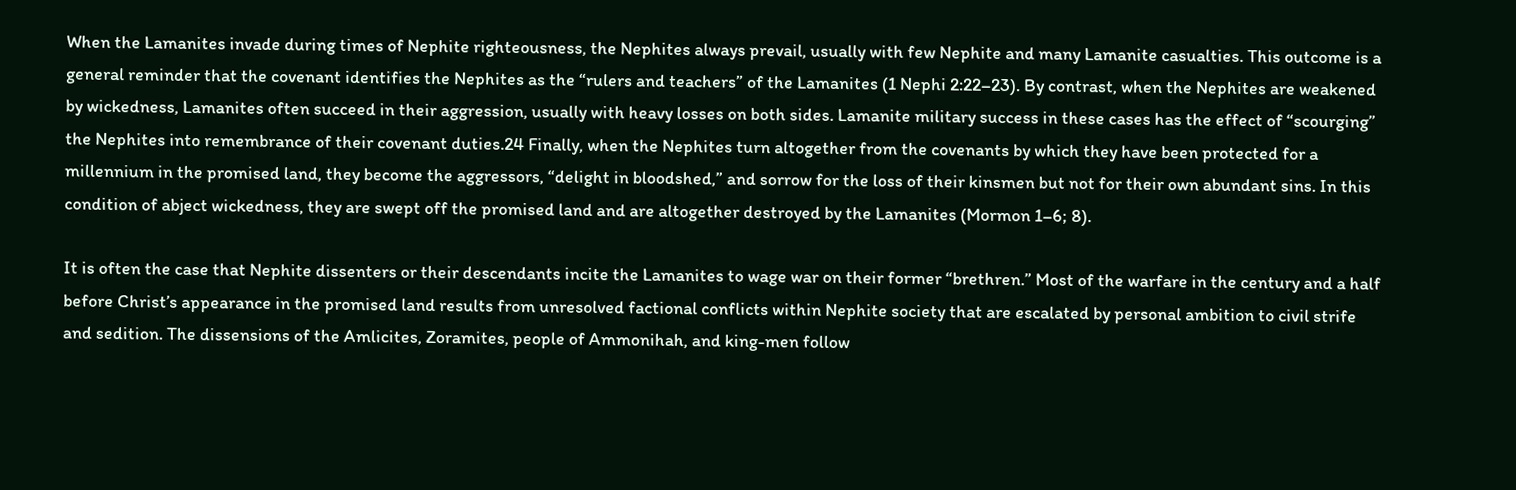When the Lamanites invade during times of Nephite righteousness, the Nephites always prevail, usually with few Nephite and many Lamanite casualties. This outcome is a general reminder that the covenant identifies the Nephites as the “rulers and teachers” of the Lamanites (1 Nephi 2:22–23). By contrast, when the Nephites are weakened by wickedness, Lamanites often succeed in their aggression, usually with heavy losses on both sides. Lamanite military success in these cases has the effect of “scourging” the Nephites into remembrance of their covenant duties.24 Finally, when the Nephites turn altogether from the covenants by which they have been protected for a millennium in the promised land, they become the aggressors, “delight in bloodshed,” and sorrow for the loss of their kinsmen but not for their own abundant sins. In this condition of abject wickedness, they are swept off the promised land and are altogether destroyed by the Lamanites (Mormon 1–6; 8).

It is often the case that Nephite dissenters or their descendants incite the Lamanites to wage war on their former “brethren.” Most of the warfare in the century and a half before Christ’s appearance in the promised land results from unresolved factional conflicts within Nephite society that are escalated by personal ambition to civil strife and sedition. The dissensions of the Amlicites, Zoramites, people of Ammonihah, and king-men follow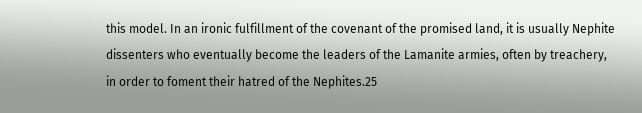this model. In an ironic fulfillment of the covenant of the promised land, it is usually Nephite dissenters who eventually become the leaders of the Lamanite armies, often by treachery, in order to foment their hatred of the Nephites.25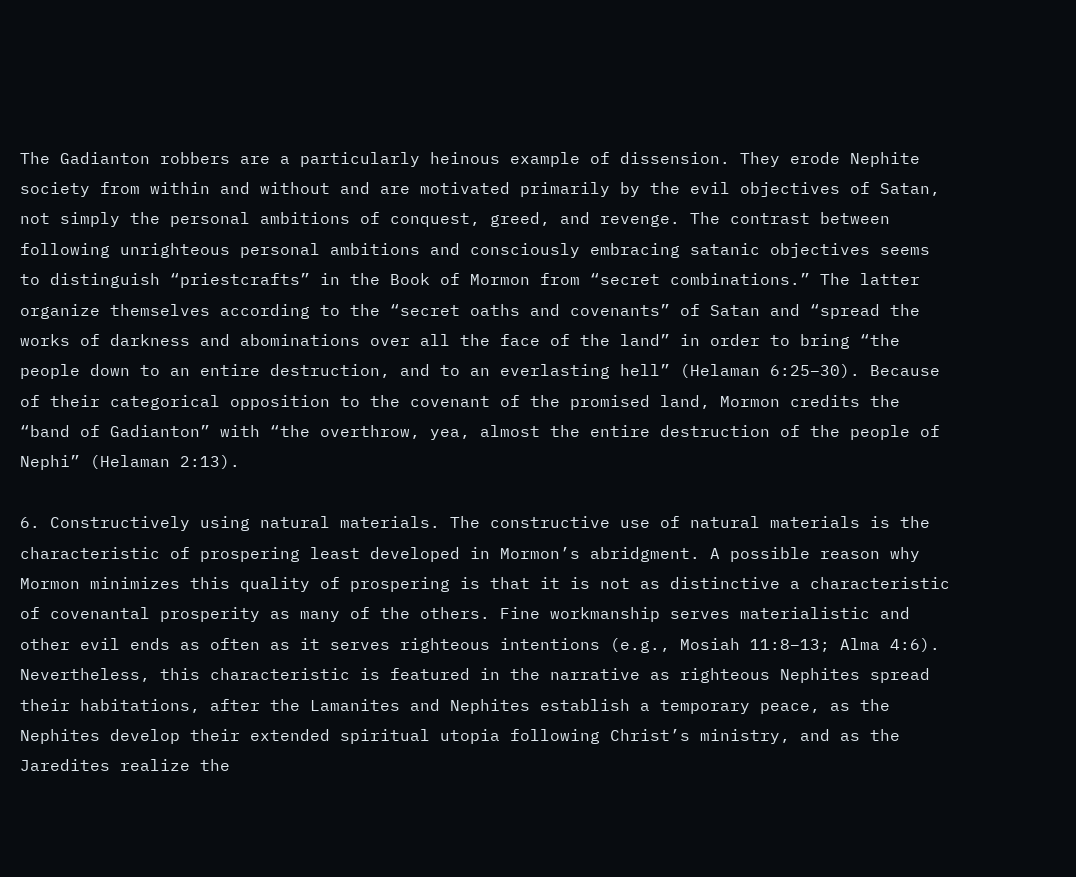The Gadianton robbers are a particularly heinous example of dissension. They erode Nephite society from within and without and are motivated primarily by the evil objectives of Satan, not simply the personal ambitions of conquest, greed, and revenge. The contrast between following unrighteous personal ambitions and consciously embracing satanic objectives seems to distinguish “priestcrafts” in the Book of Mormon from “secret combinations.” The latter organize themselves according to the “secret oaths and covenants” of Satan and “spread the works of darkness and abominations over all the face of the land” in order to bring “the people down to an entire destruction, and to an everlasting hell” (Helaman 6:25–30). Because of their categorical opposition to the covenant of the promised land, Mormon credits the “band of Gadianton” with “the overthrow, yea, almost the entire destruction of the people of Nephi” (Helaman 2:13).

6. Constructively using natural materials. The constructive use of natural materials is the characteristic of prospering least developed in Mormon’s abridgment. A possible reason why Mormon minimizes this quality of prospering is that it is not as distinctive a characteristic of covenantal prosperity as many of the others. Fine workmanship serves materialistic and other evil ends as often as it serves righteous intentions (e.g., Mosiah 11:8–13; Alma 4:6). Nevertheless, this characteristic is featured in the narrative as righteous Nephites spread their habitations, after the Lamanites and Nephites establish a temporary peace, as the Nephites develop their extended spiritual utopia following Christ’s ministry, and as the Jaredites realize the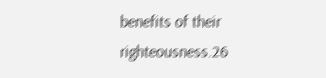benefits of their righteousness.26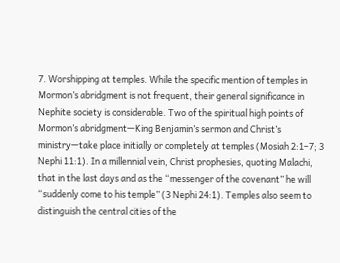7. Worshipping at temples. While the specific mention of temples in Mormon’s abridgment is not frequent, their general significance in Nephite society is considerable. Two of the spiritual high points of Mormon’s abridgment—King Benjamin’s sermon and Christ’s ministry—take place initially or completely at temples (Mosiah 2:1–7; 3 Nephi 11:1). In a millennial vein, Christ prophesies, quoting Malachi, that in the last days and as the “messenger of the covenant” he will “suddenly come to his temple” (3 Nephi 24:1). Temples also seem to distinguish the central cities of the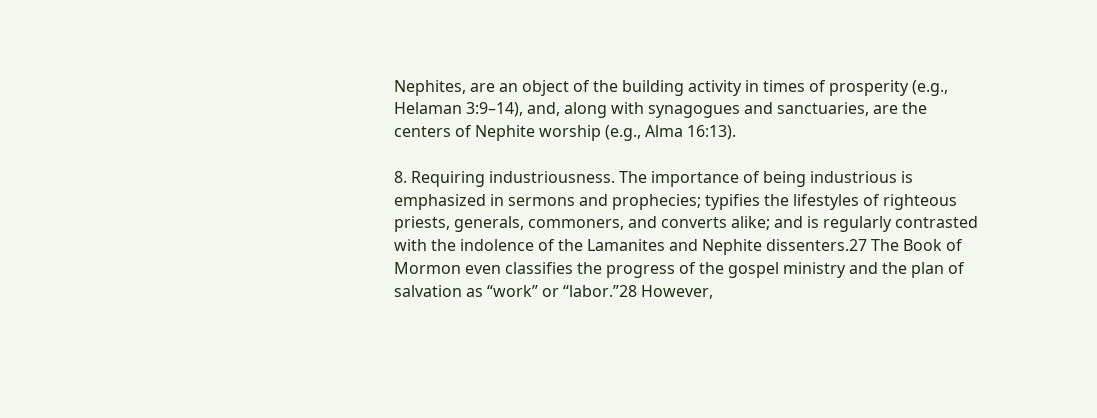Nephites, are an object of the building activity in times of prosperity (e.g., Helaman 3:9–14), and, along with synagogues and sanctuaries, are the centers of Nephite worship (e.g., Alma 16:13).

8. Requiring industriousness. The importance of being industrious is emphasized in sermons and prophecies; typifies the lifestyles of righteous priests, generals, commoners, and converts alike; and is regularly contrasted with the indolence of the Lamanites and Nephite dissenters.27 The Book of Mormon even classifies the progress of the gospel ministry and the plan of salvation as “work” or “labor.”28 However,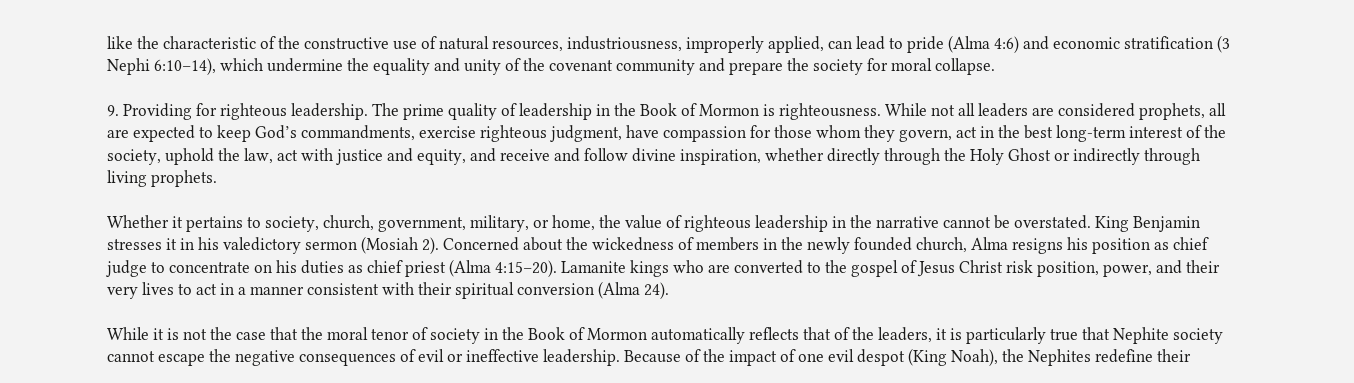like the characteristic of the constructive use of natural resources, industriousness, improperly applied, can lead to pride (Alma 4:6) and economic stratification (3 Nephi 6:10–14), which undermine the equality and unity of the covenant community and prepare the society for moral collapse.

9. Providing for righteous leadership. The prime quality of leadership in the Book of Mormon is righteousness. While not all leaders are considered prophets, all are expected to keep God’s commandments, exercise righteous judgment, have compassion for those whom they govern, act in the best long-term interest of the society, uphold the law, act with justice and equity, and receive and follow divine inspiration, whether directly through the Holy Ghost or indirectly through living prophets.

Whether it pertains to society, church, government, military, or home, the value of righteous leadership in the narrative cannot be overstated. King Benjamin stresses it in his valedictory sermon (Mosiah 2). Concerned about the wickedness of members in the newly founded church, Alma resigns his position as chief judge to concentrate on his duties as chief priest (Alma 4:15–20). Lamanite kings who are converted to the gospel of Jesus Christ risk position, power, and their very lives to act in a manner consistent with their spiritual conversion (Alma 24).

While it is not the case that the moral tenor of society in the Book of Mormon automatically reflects that of the leaders, it is particularly true that Nephite society cannot escape the negative consequences of evil or ineffective leadership. Because of the impact of one evil despot (King Noah), the Nephites redefine their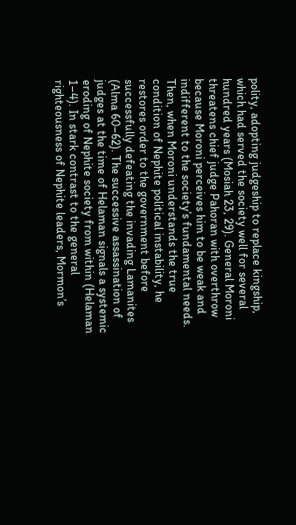polity, adopting judgeship to replace kingship, which had served the society well for several hundred years (Mosiah 23, 29). General Moroni threatens chief judge Pahoran with overthrow because Moroni perceives him to be weak and indifferent to the society’s fundamental needs. Then, when Moroni understands the true condition of Nephite political instability, he restores order to the government before successfully defeating the invading Lamanites (Alma 60–62). The successive assassination of judges at the time of Helaman signals a systemic eroding of Nephite society from within (Helaman 1–4). In stark contrast to the general righteousness of Nephite leaders, Mormon’s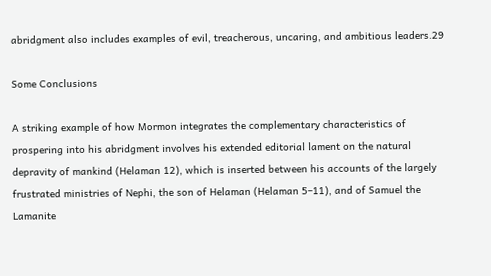abridgment also includes examples of evil, treacherous, uncaring, and ambitious leaders.29

Some Conclusions

A striking example of how Mormon integrates the complementary characteristics of prospering into his abridgment involves his extended editorial lament on the natural depravity of mankind (Helaman 12), which is inserted between his accounts of the largely frustrated ministries of Nephi, the son of Helaman (Helaman 5–11), and of Samuel the Lamanite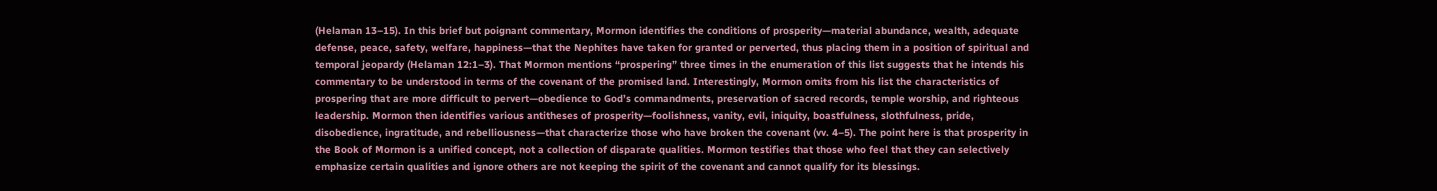(Helaman 13–15). In this brief but poignant commentary, Mormon identifies the conditions of prosperity—material abundance, wealth, adequate defense, peace, safety, welfare, happiness—that the Nephites have taken for granted or perverted, thus placing them in a position of spiritual and temporal jeopardy (Helaman 12:1–3). That Mormon mentions “prospering” three times in the enumeration of this list suggests that he intends his commentary to be understood in terms of the covenant of the promised land. Interestingly, Mormon omits from his list the characteristics of prospering that are more difficult to pervert—obedience to God’s commandments, preservation of sacred records, temple worship, and righteous leadership. Mormon then identifies various antitheses of prosperity—foolishness, vanity, evil, iniquity, boastfulness, slothfulness, pride, disobedience, ingratitude, and rebelliousness—that characterize those who have broken the covenant (vv. 4–5). The point here is that prosperity in the Book of Mormon is a unified concept, not a collection of disparate qualities. Mormon testifies that those who feel that they can selectively emphasize certain qualities and ignore others are not keeping the spirit of the covenant and cannot qualify for its blessings.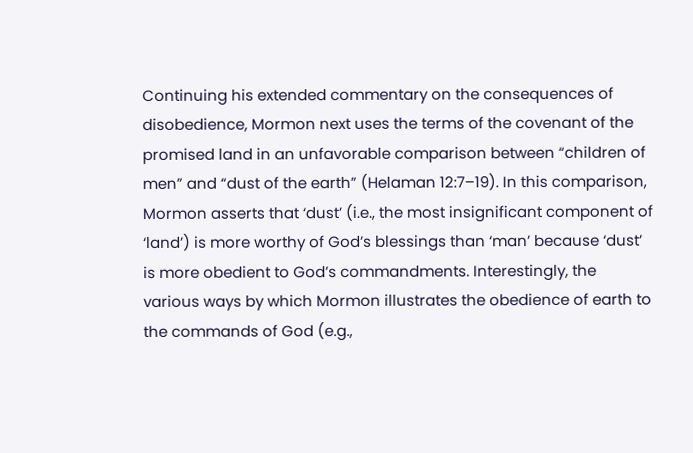Continuing his extended commentary on the consequences of disobedience, Mormon next uses the terms of the covenant of the promised land in an unfavorable comparison between “children of men” and “dust of the earth” (Helaman 12:7–19). In this comparison, Mormon asserts that ‘dust’ (i.e., the most insignificant component of ‘land’) is more worthy of God’s blessings than ‘man’ because ‘dust’ is more obedient to God’s commandments. Interestingly, the various ways by which Mormon illustrates the obedience of earth to the commands of God (e.g.,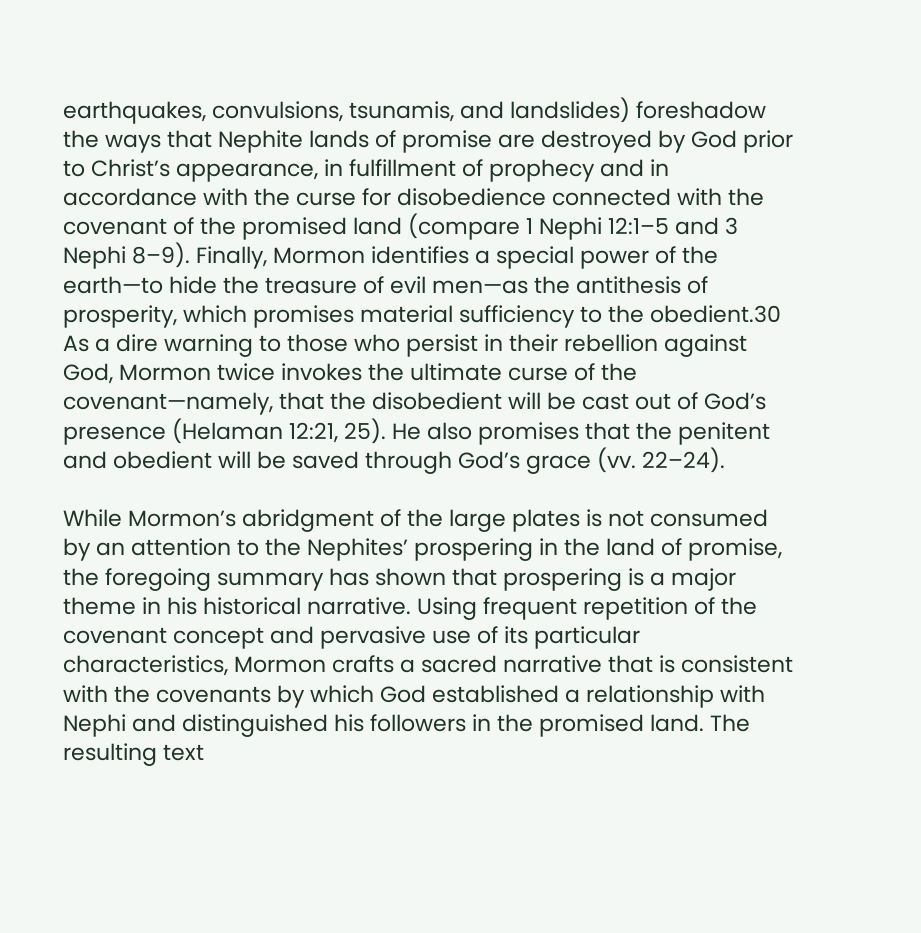earthquakes, convulsions, tsunamis, and landslides) foreshadow the ways that Nephite lands of promise are destroyed by God prior to Christ’s appearance, in fulfillment of prophecy and in accordance with the curse for disobedience connected with the covenant of the promised land (compare 1 Nephi 12:1–5 and 3 Nephi 8–9). Finally, Mormon identifies a special power of the earth—to hide the treasure of evil men—as the antithesis of prosperity, which promises material sufficiency to the obedient.30 As a dire warning to those who persist in their rebellion against God, Mormon twice invokes the ultimate curse of the covenant—namely, that the disobedient will be cast out of God’s presence (Helaman 12:21, 25). He also promises that the penitent and obedient will be saved through God’s grace (vv. 22–24).

While Mormon’s abridgment of the large plates is not consumed by an attention to the Nephites’ prospering in the land of promise, the foregoing summary has shown that prospering is a major theme in his historical narrative. Using frequent repetition of the covenant concept and pervasive use of its particular characteristics, Mormon crafts a sacred narrative that is consistent with the covenants by which God established a relationship with Nephi and distinguished his followers in the promised land. The resulting text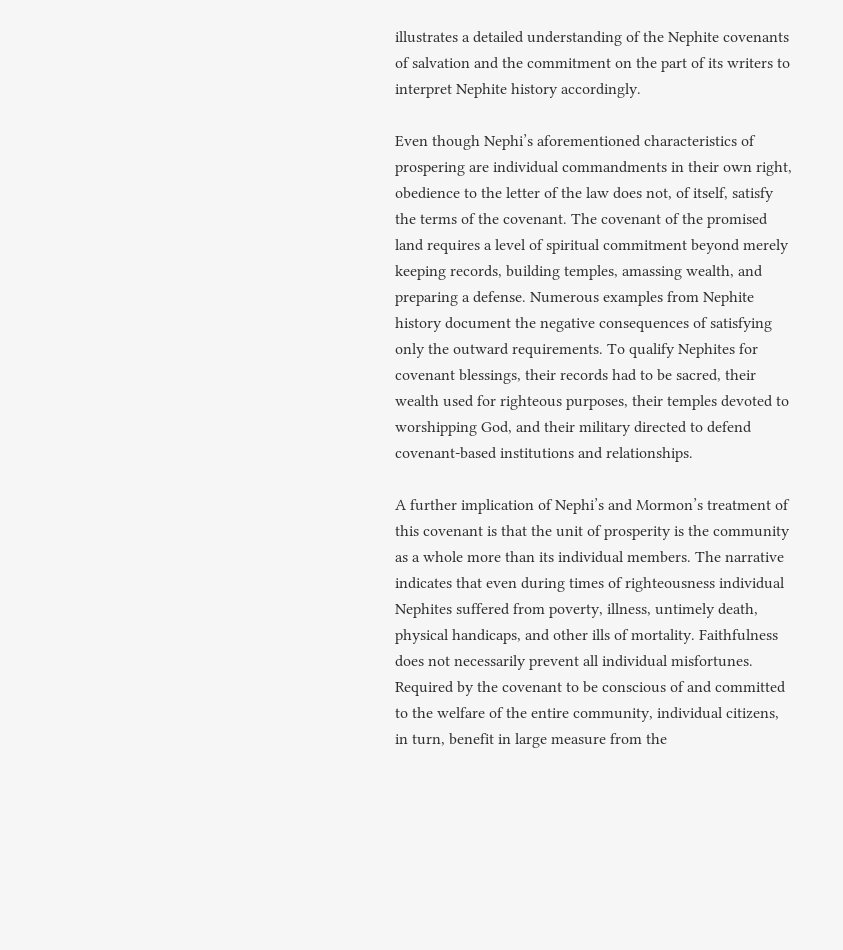illustrates a detailed understanding of the Nephite covenants of salvation and the commitment on the part of its writers to interpret Nephite history accordingly.

Even though Nephi’s aforementioned characteristics of prospering are individual commandments in their own right, obedience to the letter of the law does not, of itself, satisfy the terms of the covenant. The covenant of the promised land requires a level of spiritual commitment beyond merely keeping records, building temples, amassing wealth, and preparing a defense. Numerous examples from Nephite history document the negative consequences of satisfying only the outward requirements. To qualify Nephites for covenant blessings, their records had to be sacred, their wealth used for righteous purposes, their temples devoted to worshipping God, and their military directed to defend covenant-based institutions and relationships.

A further implication of Nephi’s and Mormon’s treatment of this covenant is that the unit of prosperity is the community as a whole more than its individual members. The narrative indicates that even during times of righteousness individual Nephites suffered from poverty, illness, untimely death, physical handicaps, and other ills of mortality. Faithfulness does not necessarily prevent all individual misfortunes. Required by the covenant to be conscious of and committed to the welfare of the entire community, individual citizens, in turn, benefit in large measure from the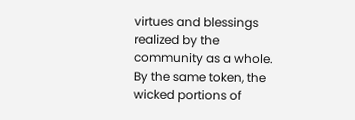virtues and blessings realized by the community as a whole. By the same token, the wicked portions of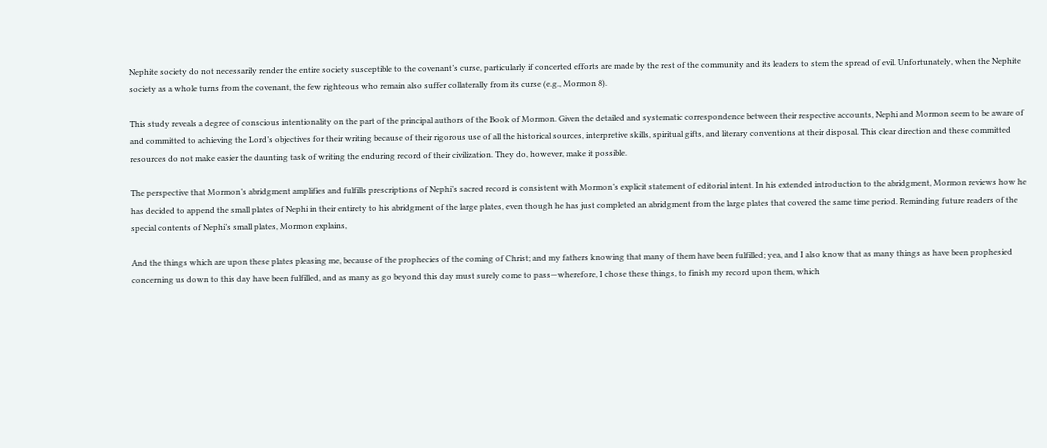Nephite society do not necessarily render the entire society susceptible to the covenant’s curse, particularly if concerted efforts are made by the rest of the community and its leaders to stem the spread of evil. Unfortunately, when the Nephite society as a whole turns from the covenant, the few righteous who remain also suffer collaterally from its curse (e.g., Mormon 8).

This study reveals a degree of conscious intentionality on the part of the principal authors of the Book of Mormon. Given the detailed and systematic correspondence between their respective accounts, Nephi and Mormon seem to be aware of and committed to achieving the Lord’s objectives for their writing because of their rigorous use of all the historical sources, interpretive skills, spiritual gifts, and literary conventions at their disposal. This clear direction and these committed resources do not make easier the daunting task of writing the enduring record of their civilization. They do, however, make it possible.

The perspective that Mormon’s abridgment amplifies and fulfills prescriptions of Nephi’s sacred record is consistent with Mormon’s explicit statement of editorial intent. In his extended introduction to the abridgment, Mormon reviews how he has decided to append the small plates of Nephi in their entirety to his abridgment of the large plates, even though he has just completed an abridgment from the large plates that covered the same time period. Reminding future readers of the special contents of Nephi’s small plates, Mormon explains,

And the things which are upon these plates pleasing me, because of the prophecies of the coming of Christ; and my fathers knowing that many of them have been fulfilled; yea, and I also know that as many things as have been prophesied concerning us down to this day have been fulfilled, and as many as go beyond this day must surely come to pass—wherefore, I chose these things, to finish my record upon them, which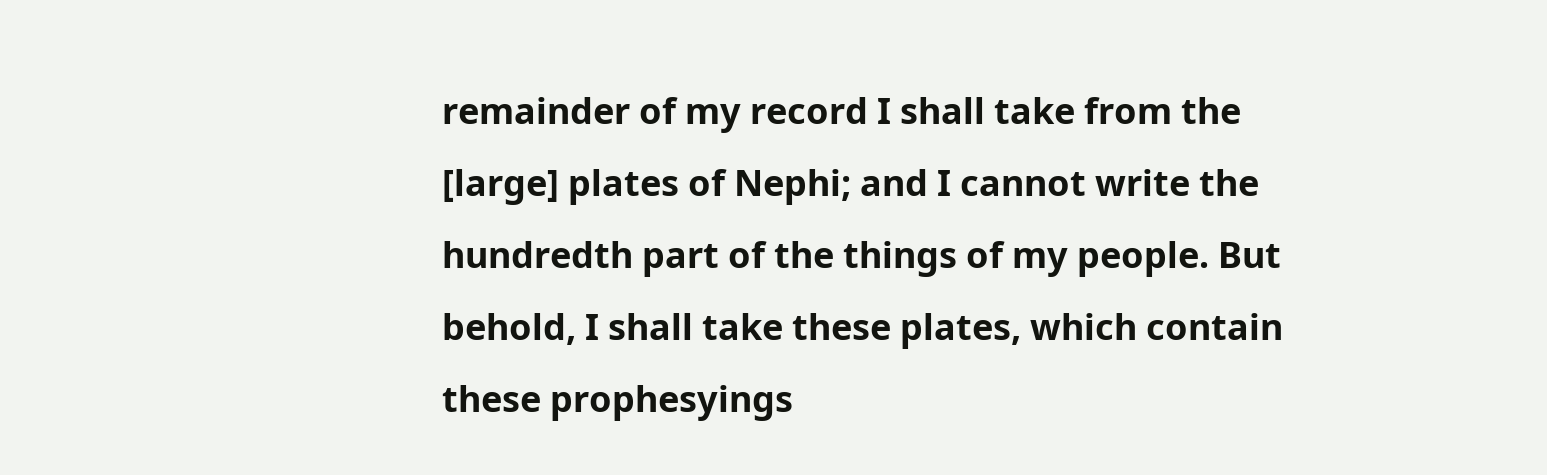remainder of my record I shall take from the [large] plates of Nephi; and I cannot write the hundredth part of the things of my people. But behold, I shall take these plates, which contain these prophesyings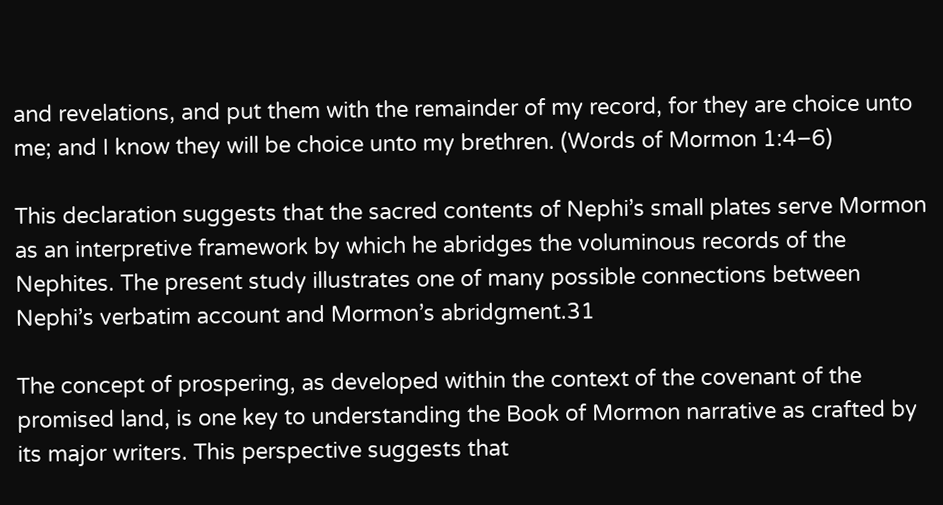and revelations, and put them with the remainder of my record, for they are choice unto me; and I know they will be choice unto my brethren. (Words of Mormon 1:4–6)

This declaration suggests that the sacred contents of Nephi’s small plates serve Mormon as an interpretive framework by which he abridges the voluminous records of the Nephites. The present study illustrates one of many possible connections between Nephi’s verbatim account and Mormon’s abridgment.31

The concept of prospering, as developed within the context of the covenant of the promised land, is one key to understanding the Book of Mormon narrative as crafted by its major writers. This perspective suggests that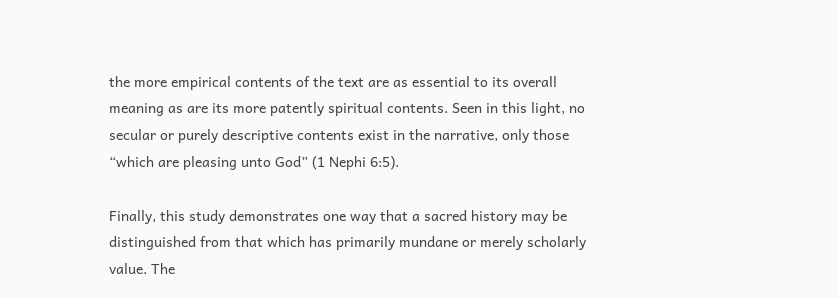the more empirical contents of the text are as essential to its overall meaning as are its more patently spiritual contents. Seen in this light, no secular or purely descriptive contents exist in the narrative, only those “which are pleasing unto God” (1 Nephi 6:5).

Finally, this study demonstrates one way that a sacred history may be distinguished from that which has primarily mundane or merely scholarly value. The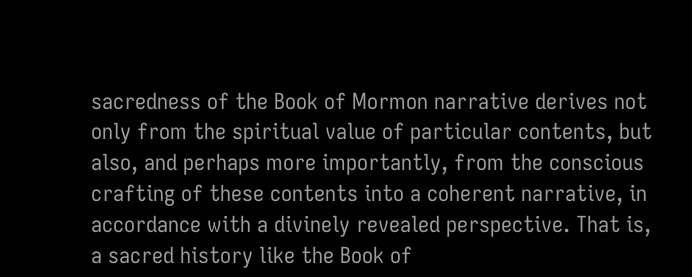sacredness of the Book of Mormon narrative derives not only from the spiritual value of particular contents, but also, and perhaps more importantly, from the conscious crafting of these contents into a coherent narrative, in accordance with a divinely revealed perspective. That is, a sacred history like the Book of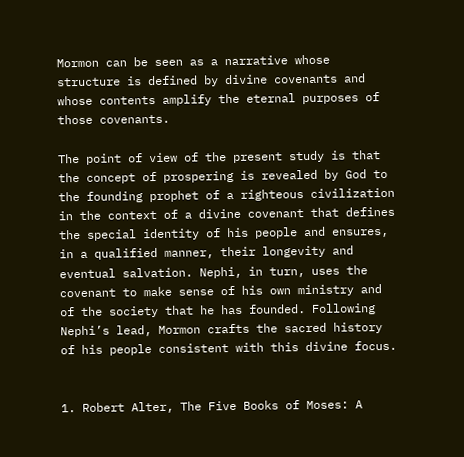Mormon can be seen as a narrative whose structure is defined by divine covenants and whose contents amplify the eternal purposes of those covenants.

The point of view of the present study is that the concept of prospering is revealed by God to the founding prophet of a righteous civilization in the context of a divine covenant that defines the special identity of his people and ensures, in a qualified manner, their longevity and eventual salvation. Nephi, in turn, uses the covenant to make sense of his own ministry and of the society that he has founded. Following Nephi’s lead, Mormon crafts the sacred history of his people consistent with this divine focus.


1. Robert Alter, The Five Books of Moses: A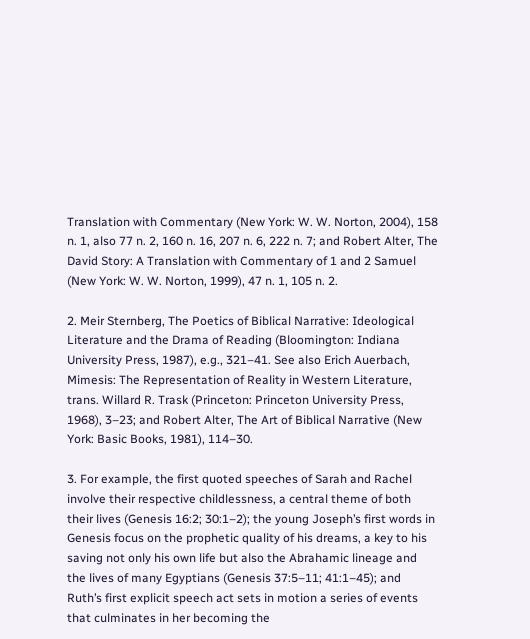Translation with Commentary (New York: W. W. Norton, 2004), 158 n. 1, also 77 n. 2, 160 n. 16, 207 n. 6, 222 n. 7; and Robert Alter, The David Story: A Translation with Commentary of 1 and 2 Samuel (New York: W. W. Norton, 1999), 47 n. 1, 105 n. 2.

2. Meir Sternberg, The Poetics of Biblical Narrative: Ideological Literature and the Drama of Reading (Bloomington: Indiana University Press, 1987), e.g., 321–41. See also Erich Auerbach, Mimesis: The Representation of Reality in Western Literature, trans. Willard R. Trask (Princeton: Princeton University Press, 1968), 3–23; and Robert Alter, The Art of Biblical Narrative (New York: Basic Books, 1981), 114–30.

3. For example, the first quoted speeches of Sarah and Rachel involve their respective childlessness, a central theme of both their lives (Genesis 16:2; 30:1–2); the young Joseph’s first words in Genesis focus on the prophetic quality of his dreams, a key to his saving not only his own life but also the Abrahamic lineage and the lives of many Egyptians (Genesis 37:5–11; 41:1–45); and Ruth’s first explicit speech act sets in motion a series of events that culminates in her becoming the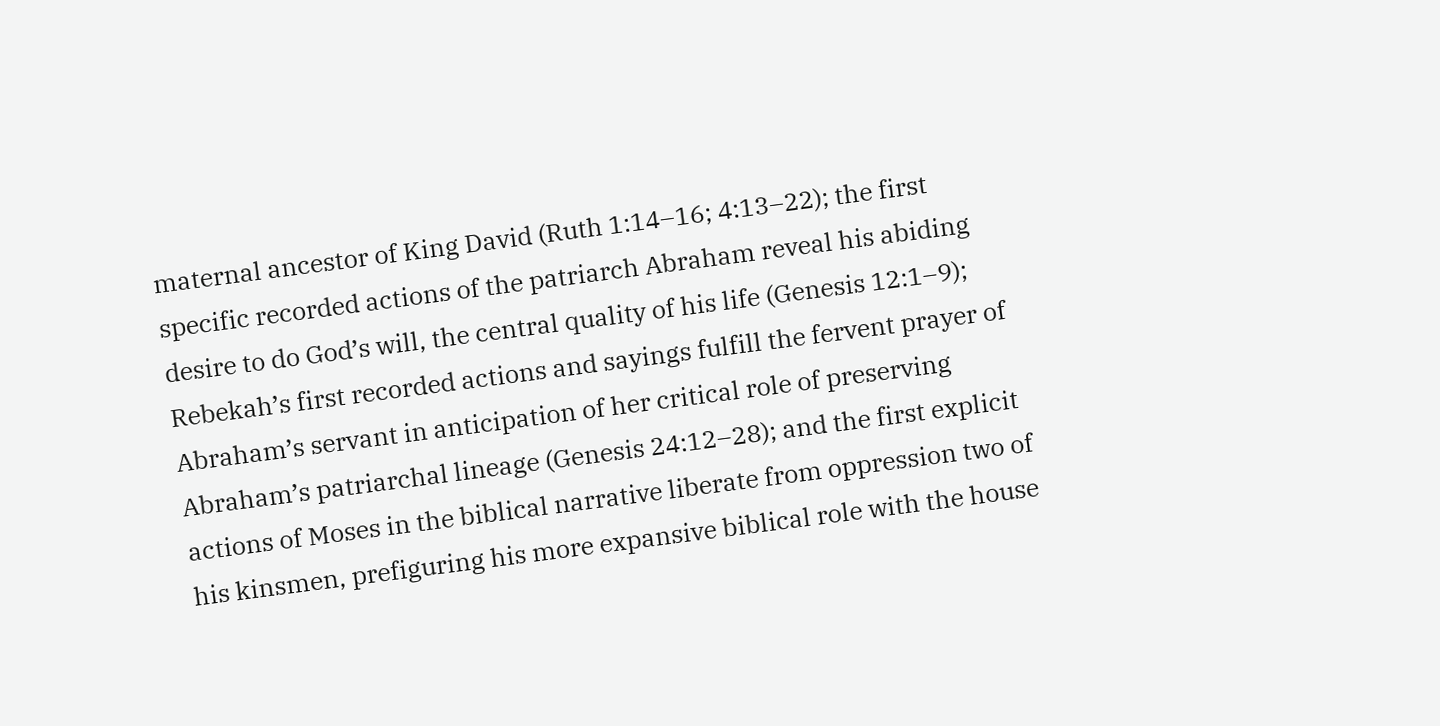maternal ancestor of King David (Ruth 1:14–16; 4:13–22); the first specific recorded actions of the patriarch Abraham reveal his abiding desire to do God’s will, the central quality of his life (Genesis 12:1–9); Rebekah’s first recorded actions and sayings fulfill the fervent prayer of Abraham’s servant in anticipation of her critical role of preserving Abraham’s patriarchal lineage (Genesis 24:12–28); and the first explicit actions of Moses in the biblical narrative liberate from oppression two of his kinsmen, prefiguring his more expansive biblical role with the house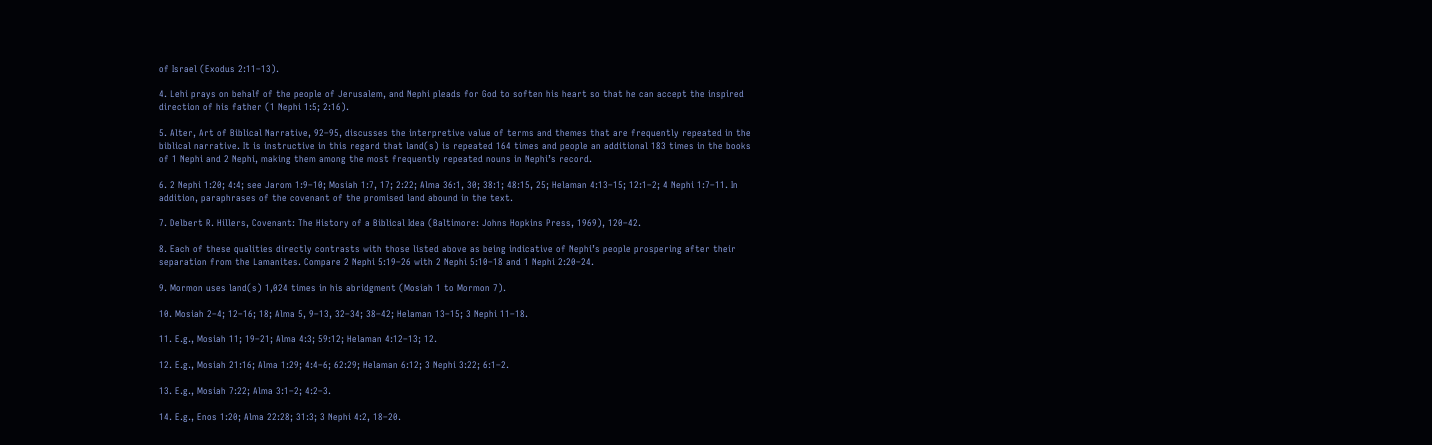of Israel (Exodus 2:11–13).

4. Lehi prays on behalf of the people of Jerusalem, and Nephi pleads for God to soften his heart so that he can accept the inspired direction of his father (1 Nephi 1:5; 2:16).

5. Alter, Art of Biblical Narrative, 92–95, discusses the interpretive value of terms and themes that are frequently repeated in the biblical narrative. It is instructive in this regard that land(s) is repeated 164 times and people an additional 183 times in the books of 1 Nephi and 2 Nephi, making them among the most frequently repeated nouns in Nephi’s record.

6. 2 Nephi 1:20; 4:4; see Jarom 1:9–10; Mosiah 1:7, 17; 2:22; Alma 36:1, 30; 38:1; 48:15, 25; Helaman 4:13–15; 12:1–2; 4 Nephi 1:7–11. In addition, paraphrases of the covenant of the promised land abound in the text.

7. Delbert R. Hillers, Covenant: The History of a Biblical Idea (Baltimore: Johns Hopkins Press, 1969), 120–42.

8. Each of these qualities directly contrasts with those listed above as being indicative of Nephi’s people prospering after their separation from the Lamanites. Compare 2 Nephi 5:19–26 with 2 Nephi 5:10–18 and 1 Nephi 2:20–24.

9. Mormon uses land(s) 1,024 times in his abridgment (Mosiah 1 to Mormon 7).

10. Mosiah 2–4; 12–16; 18; Alma 5, 9–13, 32–34; 38–42; Helaman 13–15; 3 Nephi 11–18.

11. E.g., Mosiah 11; 19–21; Alma 4:3; 59:12; Helaman 4:12–13; 12.

12. E.g., Mosiah 21:16; Alma 1:29; 4:4–6; 62:29; Helaman 6:12; 3 Nephi 3:22; 6:1–2.

13. E.g., Mosiah 7:22; Alma 3:1–2; 4:2–3.

14. E.g., Enos 1:20; Alma 22:28; 31:3; 3 Nephi 4:2, 18–20.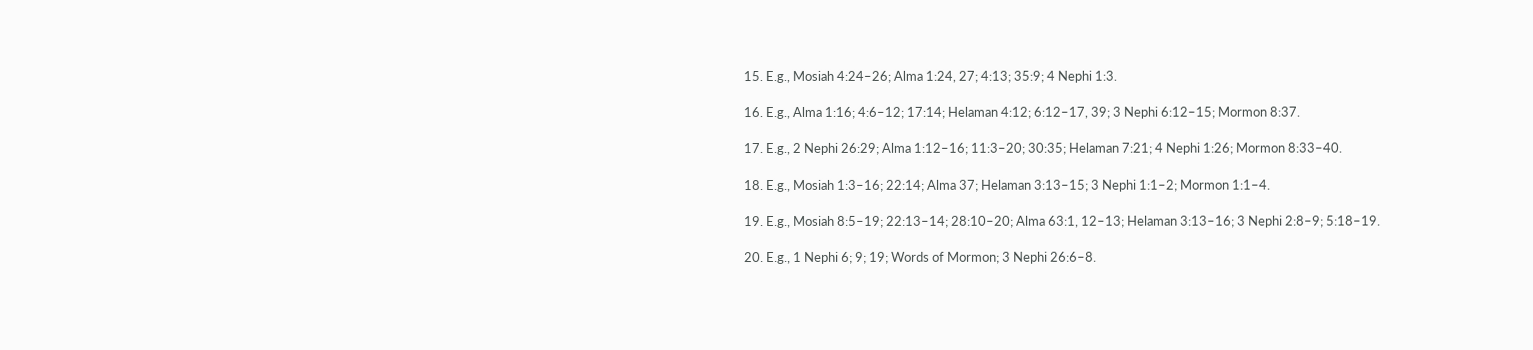15. E.g., Mosiah 4:24–26; Alma 1:24, 27; 4:13; 35:9; 4 Nephi 1:3.

16. E.g., Alma 1:16; 4:6–12; 17:14; Helaman 4:12; 6:12–17, 39; 3 Nephi 6:12–15; Mormon 8:37.

17. E.g., 2 Nephi 26:29; Alma 1:12–16; 11:3–20; 30:35; Helaman 7:21; 4 Nephi 1:26; Mormon 8:33–40.

18. E.g., Mosiah 1:3–16; 22:14; Alma 37; Helaman 3:13–15; 3 Nephi 1:1–2; Mormon 1:1–4.

19. E.g., Mosiah 8:5–19; 22:13–14; 28:10–20; Alma 63:1, 12–13; Helaman 3:13–16; 3 Nephi 2:8–9; 5:18–19.

20. E.g., 1 Nephi 6; 9; 19; Words of Mormon; 3 Nephi 26:6–8.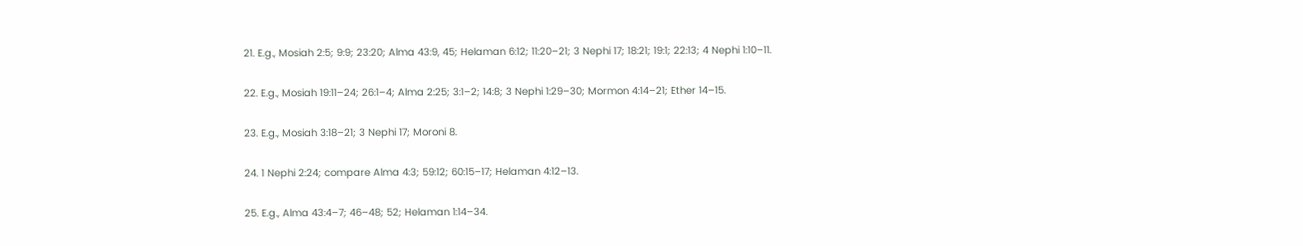21. E.g., Mosiah 2:5; 9:9; 23:20; Alma 43:9, 45; Helaman 6:12; 11:20–21; 3 Nephi 17; 18:21; 19:1; 22:13; 4 Nephi 1:10–11.

22. E.g., Mosiah 19:11–24; 26:1–4; Alma 2:25; 3:1–2; 14:8; 3 Nephi 1:29–30; Mormon 4:14–21; Ether 14–15.

23. E.g., Mosiah 3:18–21; 3 Nephi 17; Moroni 8.

24. 1 Nephi 2:24; compare Alma 4:3; 59:12; 60:15–17; Helaman 4:12–13.

25. E.g., Alma 43:4–7; 46–48; 52; Helaman 1:14–34.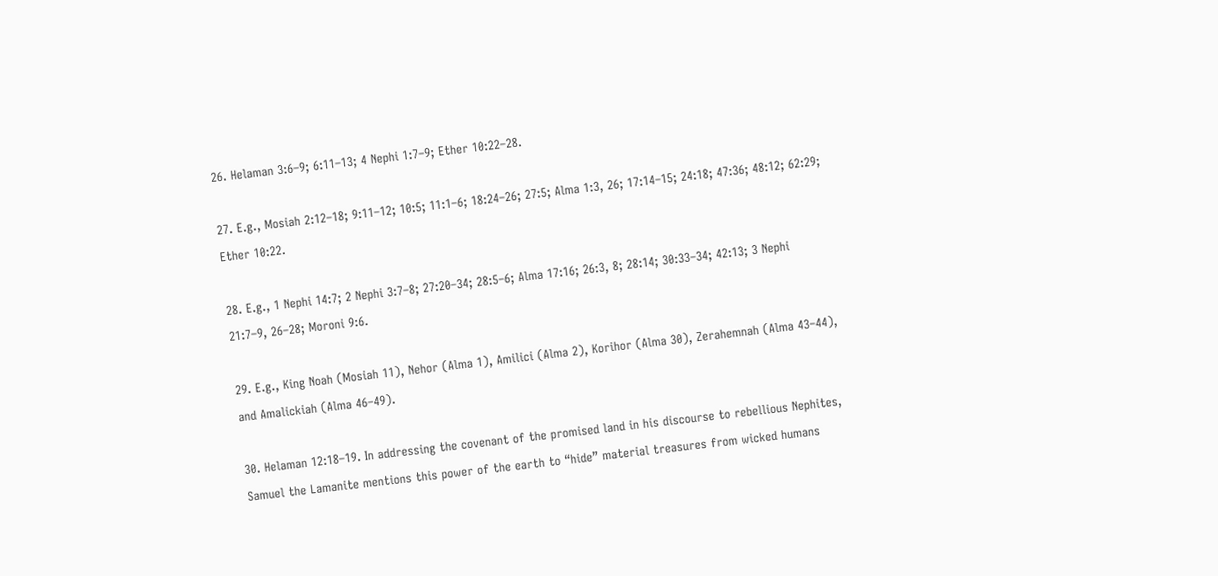26. Helaman 3:6–9; 6:11–13; 4 Nephi 1:7–9; Ether 10:22–28.

27. E.g., Mosiah 2:12–18; 9:11–12; 10:5; 11:1–6; 18:24–26; 27:5; Alma 1:3, 26; 17:14–15; 24:18; 47:36; 48:12; 62:29; Ether 10:22.

28. E.g., 1 Nephi 14:7; 2 Nephi 3:7–8; 27:20–34; 28:5–6; Alma 17:16; 26:3, 8; 28:14; 30:33–34; 42:13; 3 Nephi 21:7–9, 26–28; Moroni 9:6.

29. E.g., King Noah (Mosiah 11), Nehor (Alma 1), Amilici (Alma 2), Korihor (Alma 30), Zerahemnah (Alma 43–44), and Amalickiah (Alma 46–49).

30. Helaman 12:18–19. In addressing the covenant of the promised land in his discourse to rebellious Nephites, Samuel the Lamanite mentions this power of the earth to “hide” material treasures from wicked humans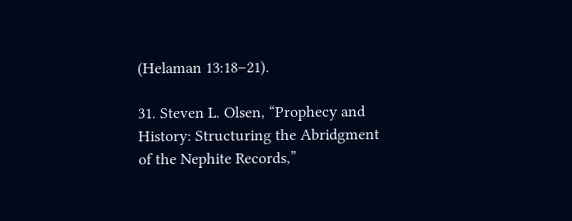(Helaman 13:18–21).

31. Steven L. Olsen, “Prophecy and History: Structuring the Abridgment of the Nephite Records,”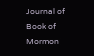Journal of Book of Mormon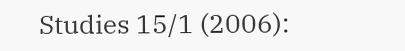Studies 15/1 (2006):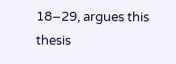18–29, argues this thesis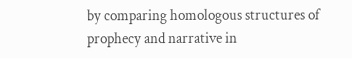by comparing homologous structures of prophecy and narrative in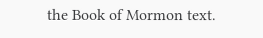the Book of Mormon text.